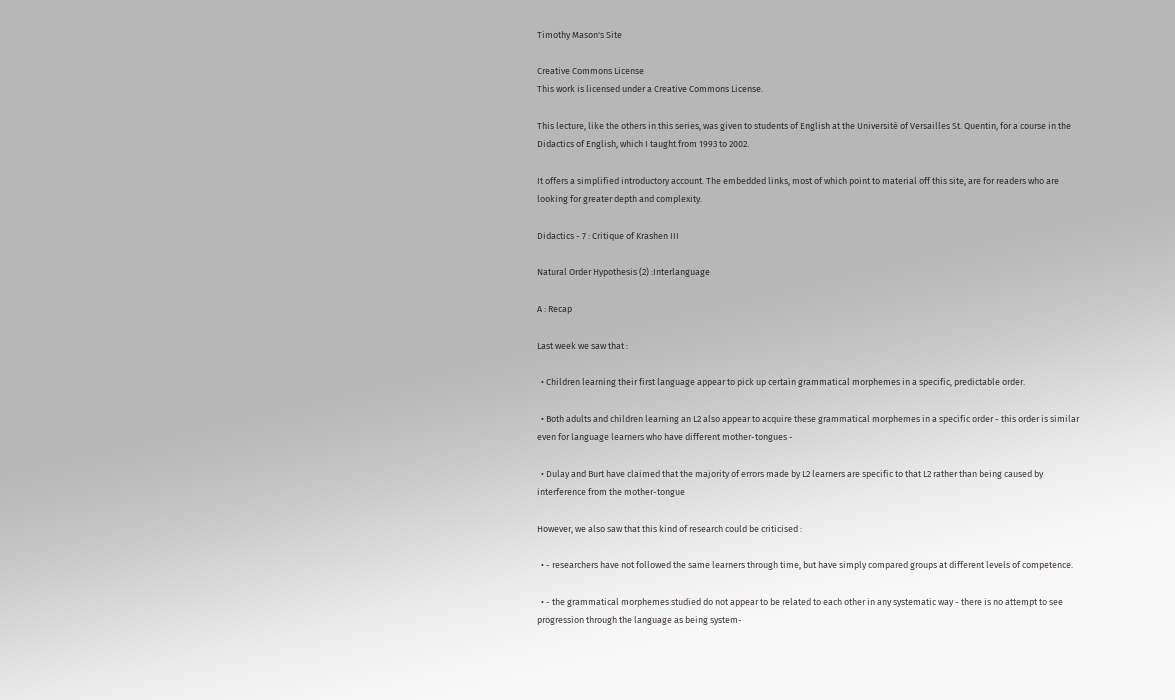Timothy Mason's Site

Creative Commons License
This work is licensed under a Creative Commons License.

This lecture, like the others in this series, was given to students of English at the Université of Versailles St. Quentin, for a course in the Didactics of English, which I taught from 1993 to 2002.

It offers a simplified introductory account. The embedded links, most of which point to material off this site, are for readers who are looking for greater depth and complexity.

Didactics - 7 : Critique of Krashen III

Natural Order Hypothesis (2) :Interlanguage

A : Recap

Last week we saw that :

  • Children learning their first language appear to pick up certain grammatical morphemes in a specific, predictable order.

  • Both adults and children learning an L2 also appear to acquire these grammatical morphemes in a specific order - this order is similar even for language learners who have different mother-tongues -

  • Dulay and Burt have claimed that the majority of errors made by L2 learners are specific to that L2 rather than being caused by interference from the mother-tongue

However, we also saw that this kind of research could be criticised :

  • - researchers have not followed the same learners through time, but have simply compared groups at different levels of competence.

  • - the grammatical morphemes studied do not appear to be related to each other in any systematic way - there is no attempt to see progression through the language as being system-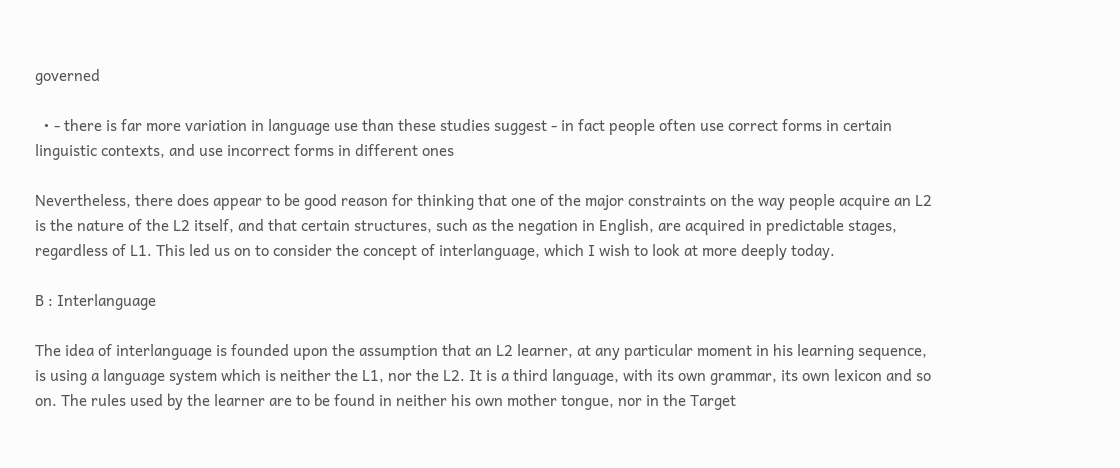governed

  • - there is far more variation in language use than these studies suggest - in fact people often use correct forms in certain linguistic contexts, and use incorrect forms in different ones

Nevertheless, there does appear to be good reason for thinking that one of the major constraints on the way people acquire an L2 is the nature of the L2 itself, and that certain structures, such as the negation in English, are acquired in predictable stages, regardless of L1. This led us on to consider the concept of interlanguage, which I wish to look at more deeply today.

B : Interlanguage

The idea of interlanguage is founded upon the assumption that an L2 learner, at any particular moment in his learning sequence, is using a language system which is neither the L1, nor the L2. It is a third language, with its own grammar, its own lexicon and so on. The rules used by the learner are to be found in neither his own mother tongue, nor in the Target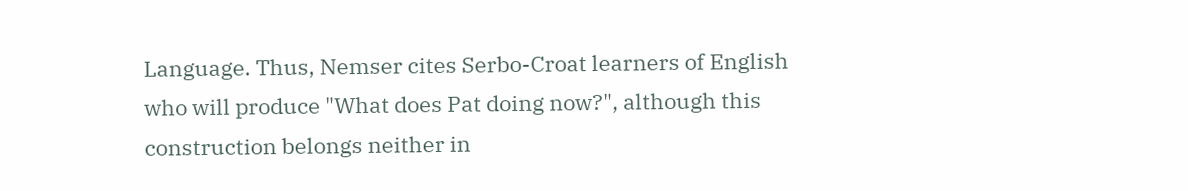Language. Thus, Nemser cites Serbo-Croat learners of English who will produce "What does Pat doing now?", although this construction belongs neither in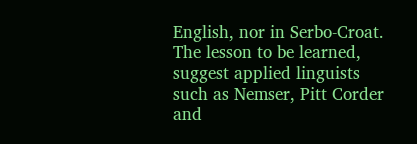English, nor in Serbo-Croat. The lesson to be learned, suggest applied linguists such as Nemser, Pitt Corder and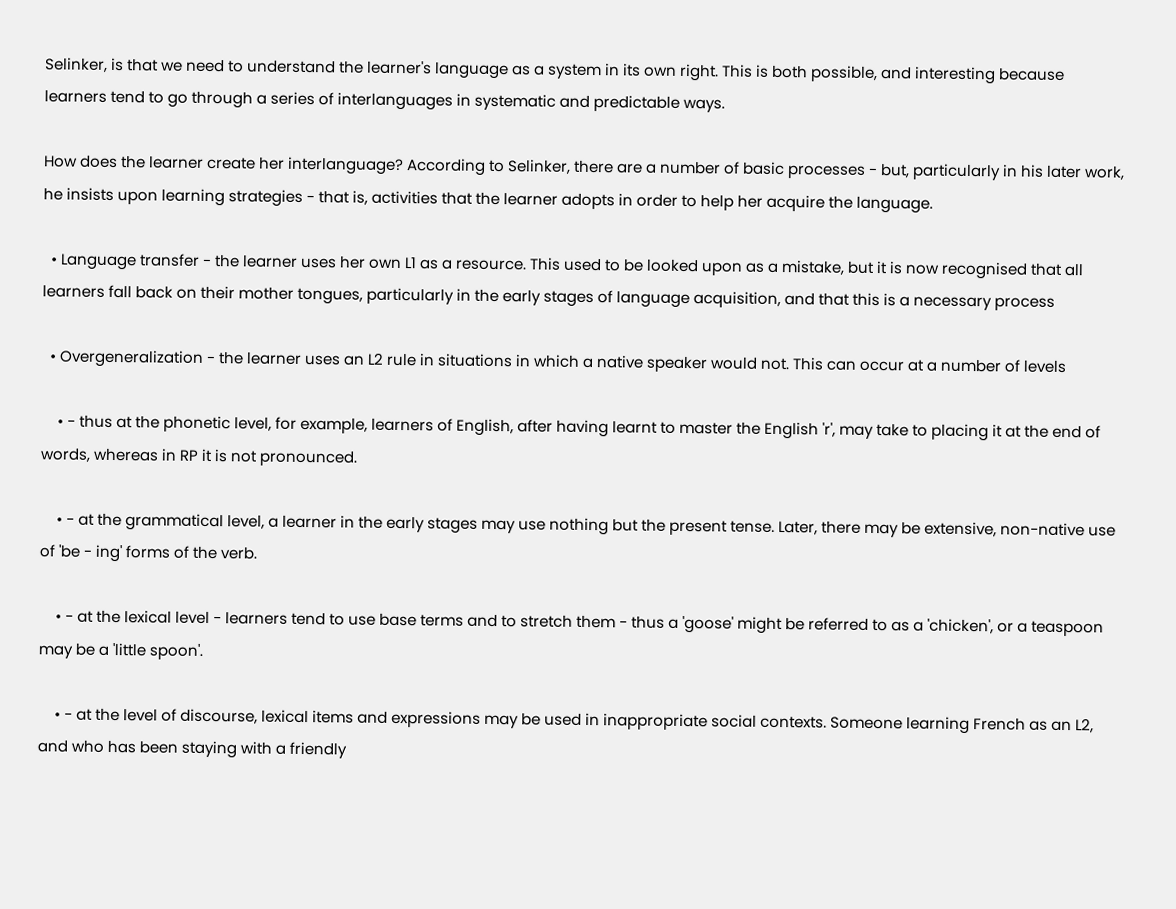Selinker, is that we need to understand the learner's language as a system in its own right. This is both possible, and interesting because learners tend to go through a series of interlanguages in systematic and predictable ways.

How does the learner create her interlanguage? According to Selinker, there are a number of basic processes - but, particularly in his later work, he insists upon learning strategies - that is, activities that the learner adopts in order to help her acquire the language.

  • Language transfer - the learner uses her own L1 as a resource. This used to be looked upon as a mistake, but it is now recognised that all learners fall back on their mother tongues, particularly in the early stages of language acquisition, and that this is a necessary process

  • Overgeneralization - the learner uses an L2 rule in situations in which a native speaker would not. This can occur at a number of levels

    • - thus at the phonetic level, for example, learners of English, after having learnt to master the English 'r', may take to placing it at the end of words, whereas in RP it is not pronounced.

    • - at the grammatical level, a learner in the early stages may use nothing but the present tense. Later, there may be extensive, non-native use of 'be - ing' forms of the verb.

    • - at the lexical level - learners tend to use base terms and to stretch them - thus a 'goose' might be referred to as a 'chicken', or a teaspoon may be a 'little spoon'.

    • - at the level of discourse, lexical items and expressions may be used in inappropriate social contexts. Someone learning French as an L2, and who has been staying with a friendly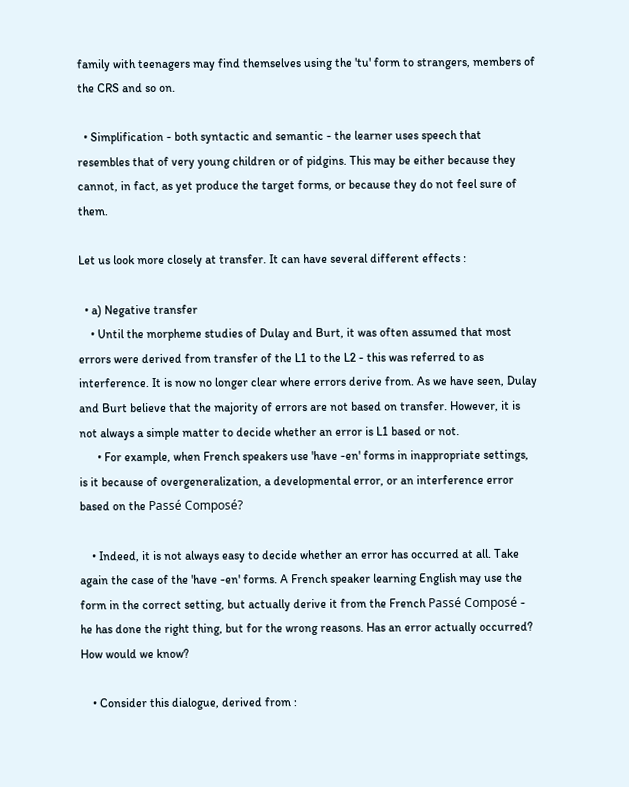family with teenagers may find themselves using the 'tu' form to strangers, members of the CRS and so on.

  • Simplification - both syntactic and semantic - the learner uses speech that resembles that of very young children or of pidgins. This may be either because they cannot, in fact, as yet produce the target forms, or because they do not feel sure of them.

Let us look more closely at transfer. It can have several different effects :

  • a) Negative transfer
    • Until the morpheme studies of Dulay and Burt, it was often assumed that most errors were derived from transfer of the L1 to the L2 - this was referred to as interference. It is now no longer clear where errors derive from. As we have seen, Dulay and Burt believe that the majority of errors are not based on transfer. However, it is not always a simple matter to decide whether an error is L1 based or not.
      • For example, when French speakers use 'have -en' forms in inappropriate settings, is it because of overgeneralization, a developmental error, or an interference error based on the Passé Composé?

    • Indeed, it is not always easy to decide whether an error has occurred at all. Take again the case of the 'have -en' forms. A French speaker learning English may use the form in the correct setting, but actually derive it from the French Passé Composé - he has done the right thing, but for the wrong reasons. Has an error actually occurred? How would we know?

    • Consider this dialogue, derived from :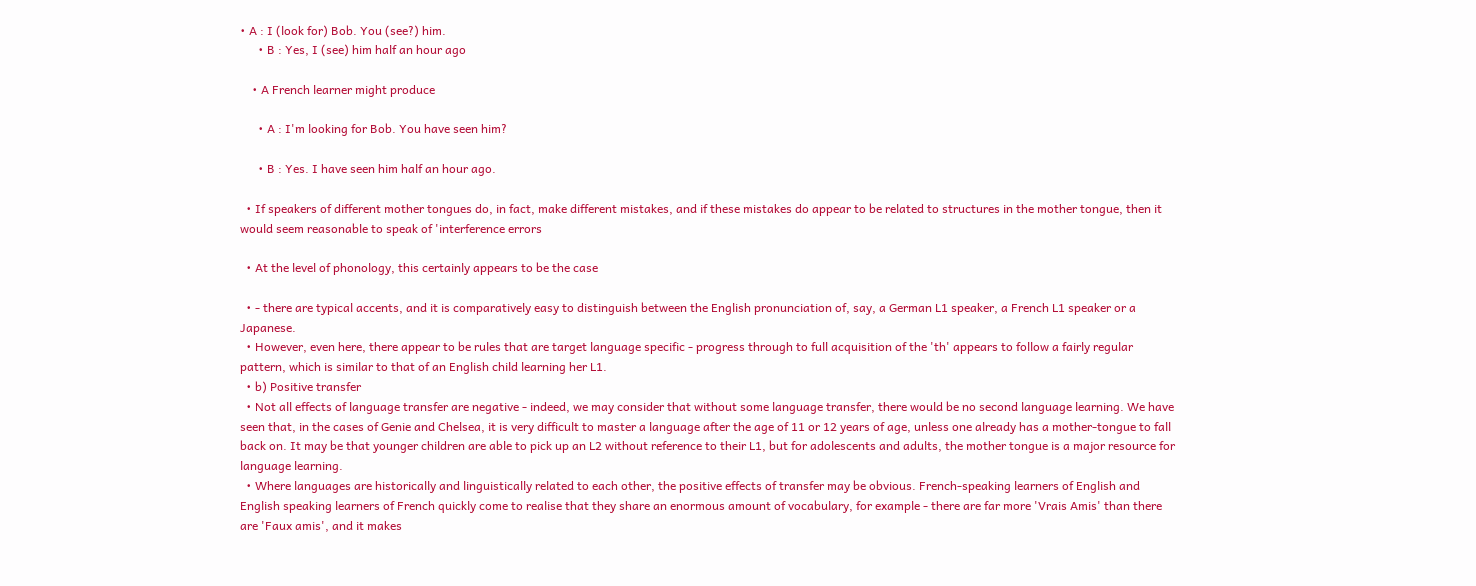• A : I (look for) Bob. You (see?) him.
      • B : Yes, I (see) him half an hour ago

    • A French learner might produce

      • A : I'm looking for Bob. You have seen him?

      • B : Yes. I have seen him half an hour ago.

  • If speakers of different mother tongues do, in fact, make different mistakes, and if these mistakes do appear to be related to structures in the mother tongue, then it would seem reasonable to speak of 'interference errors

  • At the level of phonology, this certainly appears to be the case

  • - there are typical accents, and it is comparatively easy to distinguish between the English pronunciation of, say, a German L1 speaker, a French L1 speaker or a Japanese.
  • However, even here, there appear to be rules that are target language specific - progress through to full acquisition of the 'th' appears to follow a fairly regular pattern, which is similar to that of an English child learning her L1.
  • b) Positive transfer
  • Not all effects of language transfer are negative - indeed, we may consider that without some language transfer, there would be no second language learning. We have seen that, in the cases of Genie and Chelsea, it is very difficult to master a language after the age of 11 or 12 years of age, unless one already has a mother-tongue to fall back on. It may be that younger children are able to pick up an L2 without reference to their L1, but for adolescents and adults, the mother tongue is a major resource for language learning.
  • Where languages are historically and linguistically related to each other, the positive effects of transfer may be obvious. French-speaking learners of English and English speaking learners of French quickly come to realise that they share an enormous amount of vocabulary, for example - there are far more 'Vrais Amis' than there are 'Faux amis', and it makes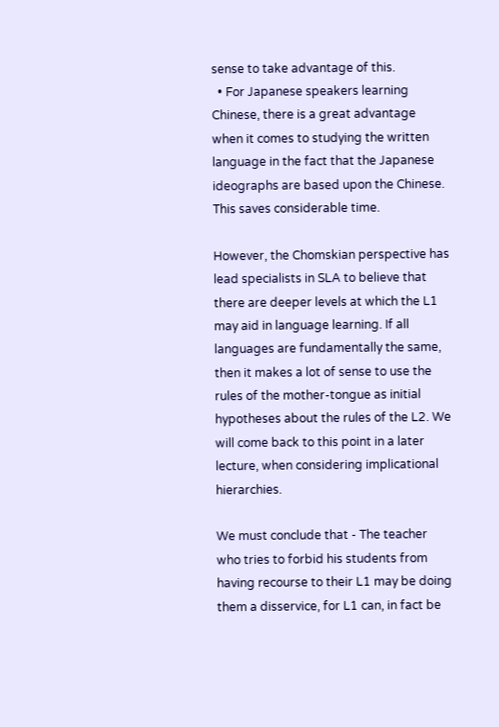sense to take advantage of this.
  • For Japanese speakers learning Chinese, there is a great advantage when it comes to studying the written language in the fact that the Japanese ideographs are based upon the Chinese. This saves considerable time.

However, the Chomskian perspective has lead specialists in SLA to believe that there are deeper levels at which the L1 may aid in language learning. If all languages are fundamentally the same, then it makes a lot of sense to use the rules of the mother-tongue as initial hypotheses about the rules of the L2. We will come back to this point in a later lecture, when considering implicational hierarchies.

We must conclude that - The teacher who tries to forbid his students from having recourse to their L1 may be doing them a disservice, for L1 can, in fact be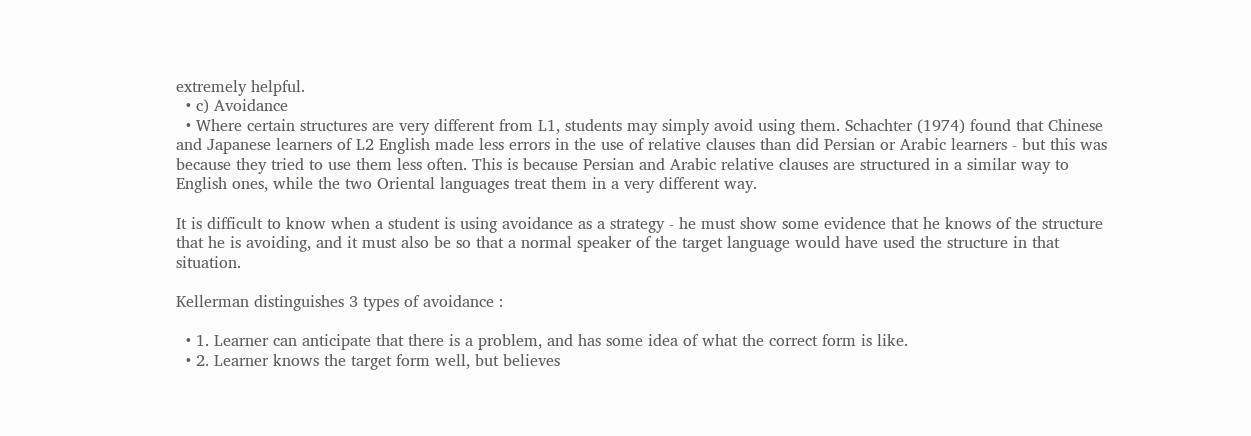extremely helpful.
  • c) Avoidance
  • Where certain structures are very different from L1, students may simply avoid using them. Schachter (1974) found that Chinese and Japanese learners of L2 English made less errors in the use of relative clauses than did Persian or Arabic learners - but this was because they tried to use them less often. This is because Persian and Arabic relative clauses are structured in a similar way to English ones, while the two Oriental languages treat them in a very different way.

It is difficult to know when a student is using avoidance as a strategy - he must show some evidence that he knows of the structure that he is avoiding, and it must also be so that a normal speaker of the target language would have used the structure in that situation.

Kellerman distinguishes 3 types of avoidance :

  • 1. Learner can anticipate that there is a problem, and has some idea of what the correct form is like.
  • 2. Learner knows the target form well, but believes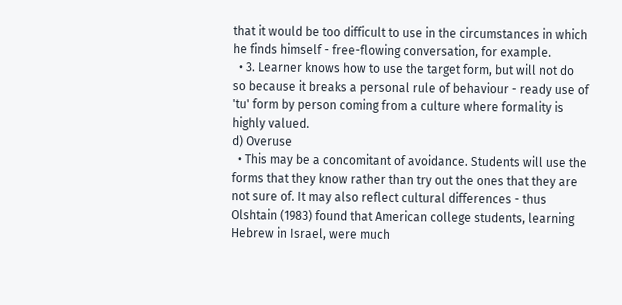that it would be too difficult to use in the circumstances in which he finds himself - free-flowing conversation, for example.
  • 3. Learner knows how to use the target form, but will not do so because it breaks a personal rule of behaviour - ready use of 'tu' form by person coming from a culture where formality is highly valued.
d) Overuse
  • This may be a concomitant of avoidance. Students will use the forms that they know rather than try out the ones that they are not sure of. It may also reflect cultural differences - thus Olshtain (1983) found that American college students, learning Hebrew in Israel, were much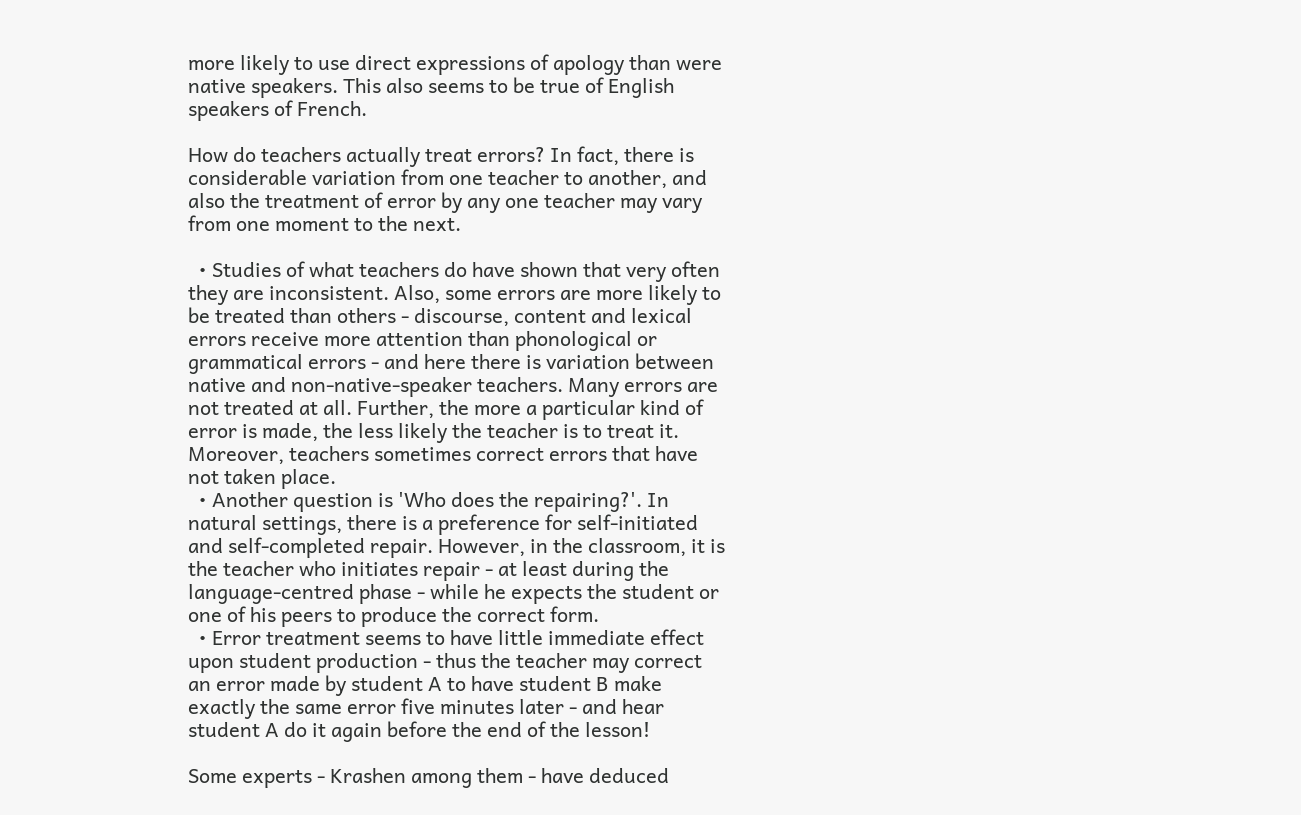more likely to use direct expressions of apology than were native speakers. This also seems to be true of English speakers of French.

How do teachers actually treat errors? In fact, there is considerable variation from one teacher to another, and also the treatment of error by any one teacher may vary from one moment to the next.

  • Studies of what teachers do have shown that very often they are inconsistent. Also, some errors are more likely to be treated than others - discourse, content and lexical errors receive more attention than phonological or grammatical errors - and here there is variation between native and non-native-speaker teachers. Many errors are not treated at all. Further, the more a particular kind of error is made, the less likely the teacher is to treat it. Moreover, teachers sometimes correct errors that have not taken place.
  • Another question is 'Who does the repairing?'. In natural settings, there is a preference for self-initiated and self-completed repair. However, in the classroom, it is the teacher who initiates repair - at least during the language-centred phase - while he expects the student or one of his peers to produce the correct form.
  • Error treatment seems to have little immediate effect upon student production - thus the teacher may correct an error made by student A to have student B make exactly the same error five minutes later - and hear student A do it again before the end of the lesson!

Some experts - Krashen among them - have deduced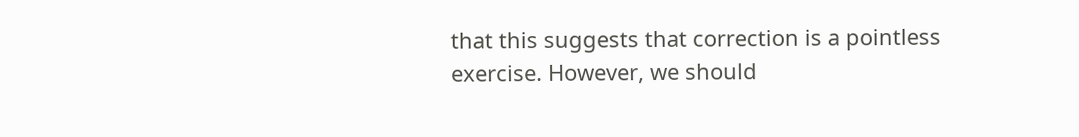that this suggests that correction is a pointless exercise. However, we should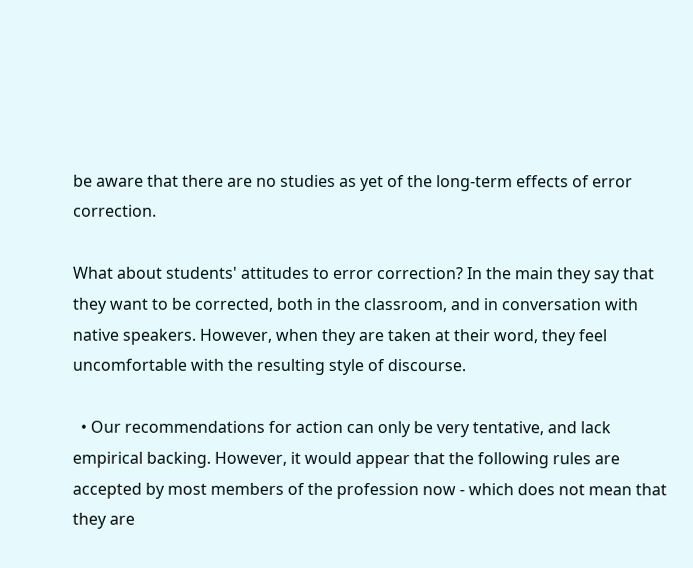be aware that there are no studies as yet of the long-term effects of error correction.

What about students' attitudes to error correction? In the main they say that they want to be corrected, both in the classroom, and in conversation with native speakers. However, when they are taken at their word, they feel uncomfortable with the resulting style of discourse.

  • Our recommendations for action can only be very tentative, and lack empirical backing. However, it would appear that the following rules are accepted by most members of the profession now - which does not mean that they are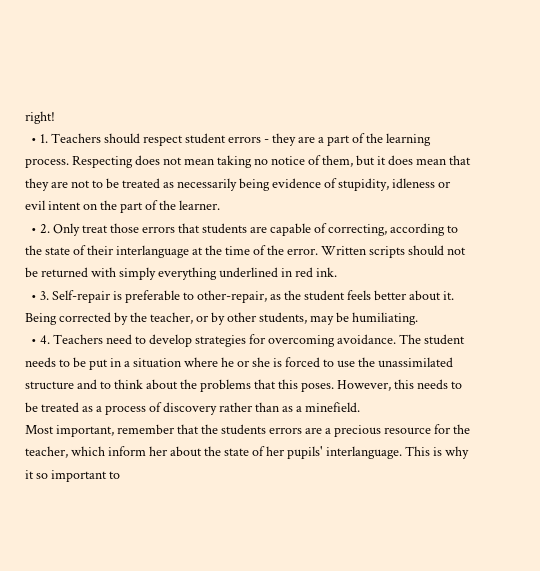right!
  • 1. Teachers should respect student errors - they are a part of the learning process. Respecting does not mean taking no notice of them, but it does mean that they are not to be treated as necessarily being evidence of stupidity, idleness or evil intent on the part of the learner.
  • 2. Only treat those errors that students are capable of correcting, according to the state of their interlanguage at the time of the error. Written scripts should not be returned with simply everything underlined in red ink.
  • 3. Self-repair is preferable to other-repair, as the student feels better about it. Being corrected by the teacher, or by other students, may be humiliating.
  • 4. Teachers need to develop strategies for overcoming avoidance. The student needs to be put in a situation where he or she is forced to use the unassimilated structure and to think about the problems that this poses. However, this needs to be treated as a process of discovery rather than as a minefield.
Most important, remember that the students errors are a precious resource for the teacher, which inform her about the state of her pupils' interlanguage. This is why it so important to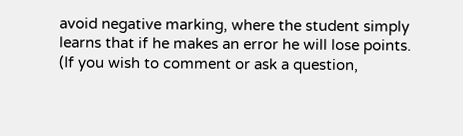avoid negative marking, where the student simply learns that if he makes an error he will lose points.
(If you wish to comment or ask a question,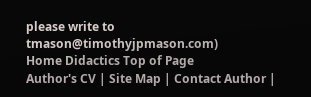please write to tmason@timothyjpmason.com)
Home Didactics Top of Page
Author's CV | Site Map | Contact Author |